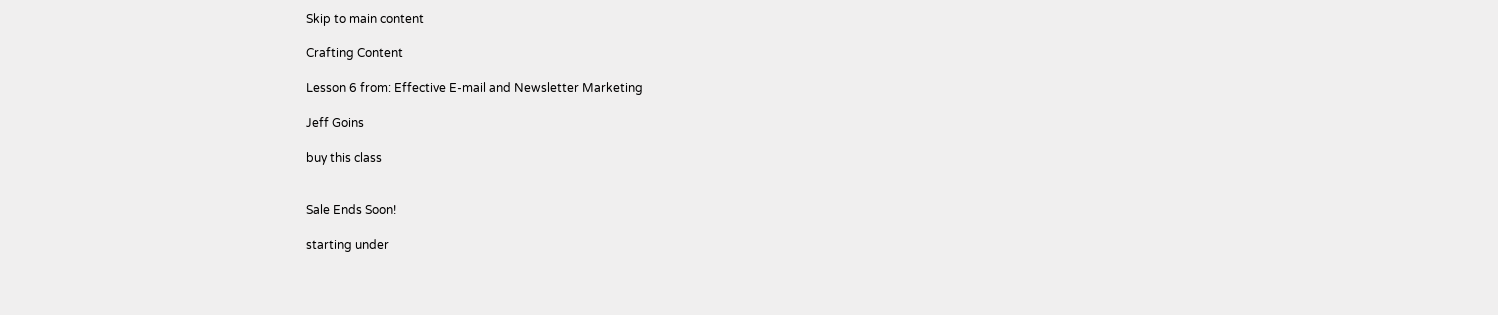Skip to main content

Crafting Content

Lesson 6 from: Effective E-mail and Newsletter Marketing

Jeff Goins

buy this class


Sale Ends Soon!

starting under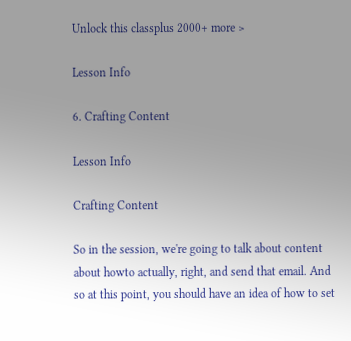Unlock this classplus 2000+ more >

Lesson Info

6. Crafting Content

Lesson Info

Crafting Content

So in the session, we're going to talk about content about howto actually, right, and send that email. And so at this point, you should have an idea of how to set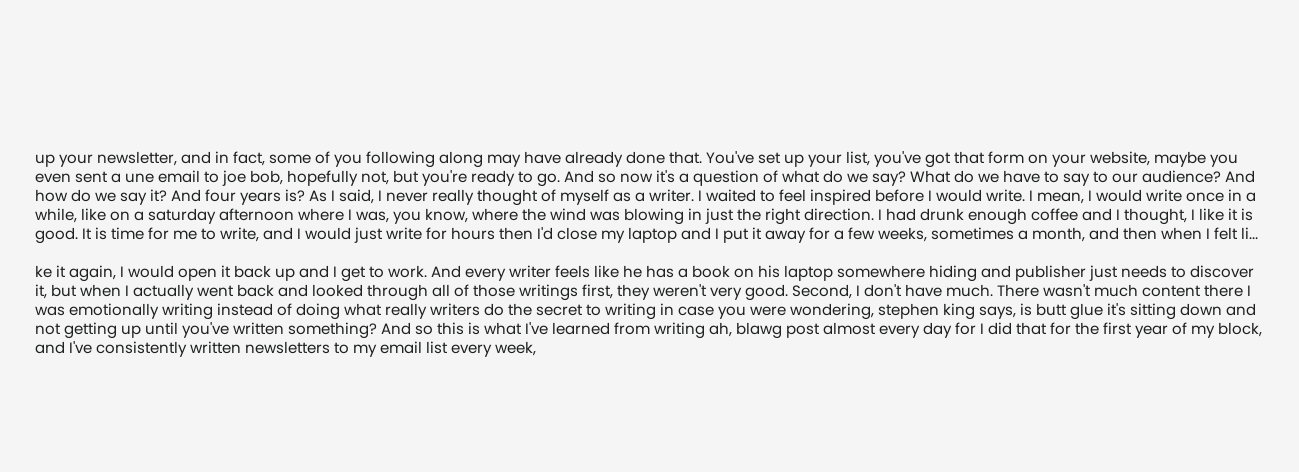up your newsletter, and in fact, some of you following along may have already done that. You've set up your list, you've got that form on your website, maybe you even sent a une email to joe bob, hopefully not, but you're ready to go. And so now it's a question of what do we say? What do we have to say to our audience? And how do we say it? And four years is? As I said, I never really thought of myself as a writer. I waited to feel inspired before I would write. I mean, I would write once in a while, like on a saturday afternoon where I was, you know, where the wind was blowing in just the right direction. I had drunk enough coffee and I thought, I like it is good. It is time for me to write, and I would just write for hours then I'd close my laptop and I put it away for a few weeks, sometimes a month, and then when I felt li...

ke it again, I would open it back up and I get to work. And every writer feels like he has a book on his laptop somewhere hiding and publisher just needs to discover it, but when I actually went back and looked through all of those writings first, they weren't very good. Second, I don't have much. There wasn't much content there I was emotionally writing instead of doing what really writers do the secret to writing in case you were wondering, stephen king says, is butt glue it's sitting down and not getting up until you've written something? And so this is what I've learned from writing ah, blawg post almost every day for I did that for the first year of my block, and I've consistently written newsletters to my email list every week,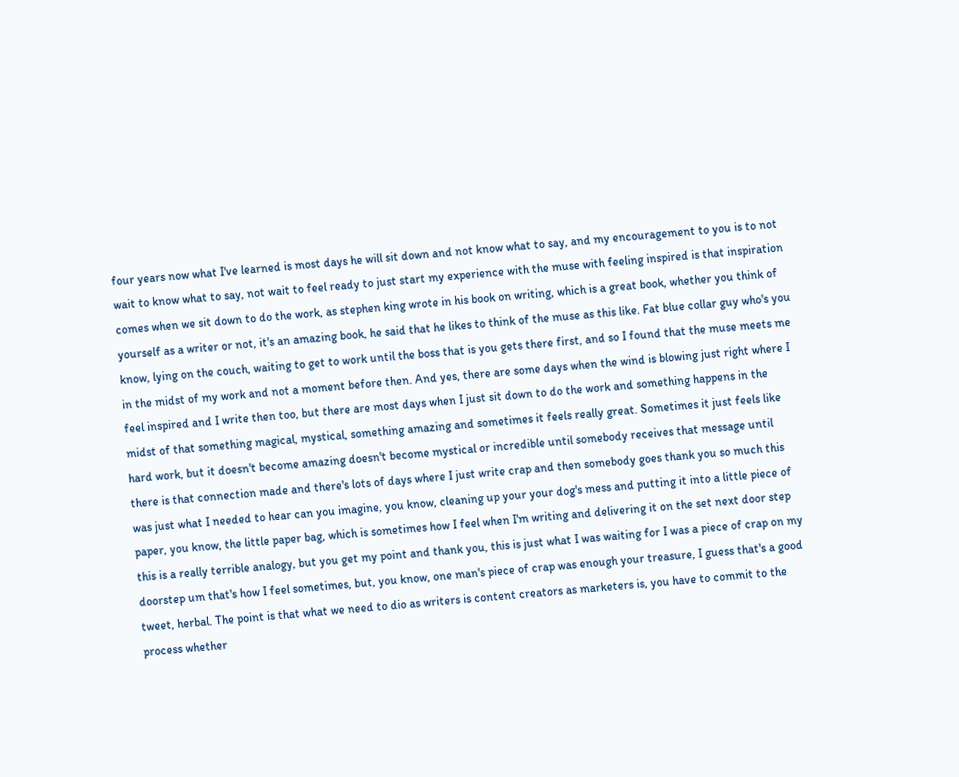four years now what I've learned is most days he will sit down and not know what to say, and my encouragement to you is to not wait to know what to say, not wait to feel ready to just start my experience with the muse with feeling inspired is that inspiration comes when we sit down to do the work, as stephen king wrote in his book on writing, which is a great book, whether you think of yourself as a writer or not, it's an amazing book, he said that he likes to think of the muse as this like. Fat blue collar guy who's you know, lying on the couch, waiting to get to work until the boss that is you gets there first, and so I found that the muse meets me in the midst of my work and not a moment before then. And yes, there are some days when the wind is blowing just right where I feel inspired and I write then too, but there are most days when I just sit down to do the work and something happens in the midst of that something magical, mystical, something amazing and sometimes it feels really great. Sometimes it just feels like hard work, but it doesn't become amazing doesn't become mystical or incredible until somebody receives that message until there is that connection made and there's lots of days where I just write crap and then somebody goes thank you so much this was just what I needed to hear can you imagine, you know, cleaning up your your dog's mess and putting it into a little piece of paper, you know, the little paper bag, which is sometimes how I feel when I'm writing and delivering it on the set next door step this is a really terrible analogy, but you get my point and thank you, this is just what I was waiting for I was a piece of crap on my doorstep um that's how I feel sometimes, but, you know, one man's piece of crap was enough your treasure, I guess that's a good tweet, herbal. The point is that what we need to dio as writers is content creators as marketers is, you have to commit to the process whether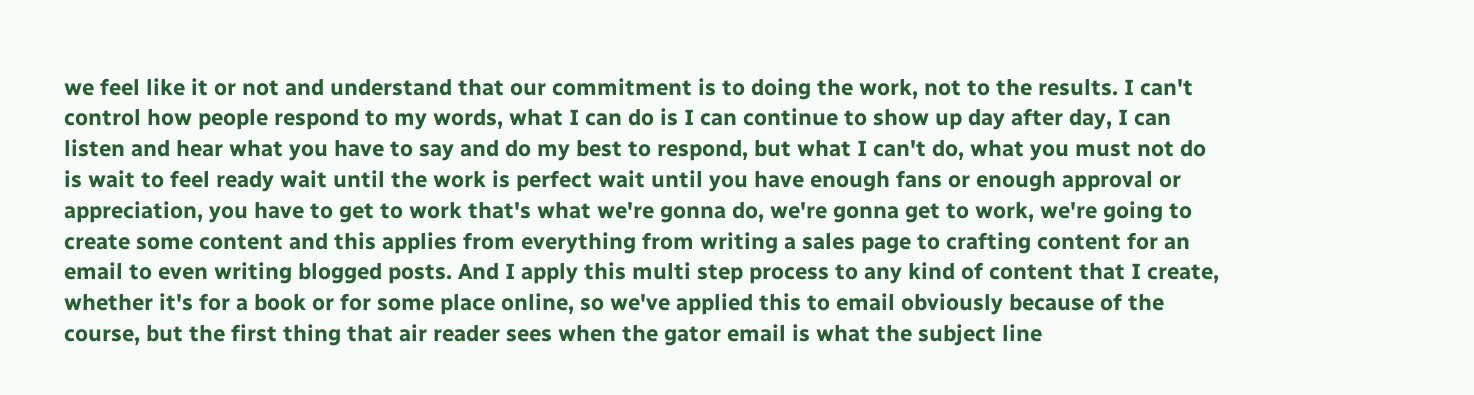we feel like it or not and understand that our commitment is to doing the work, not to the results. I can't control how people respond to my words, what I can do is I can continue to show up day after day, I can listen and hear what you have to say and do my best to respond, but what I can't do, what you must not do is wait to feel ready wait until the work is perfect wait until you have enough fans or enough approval or appreciation, you have to get to work that's what we're gonna do, we're gonna get to work, we're going to create some content and this applies from everything from writing a sales page to crafting content for an email to even writing blogged posts. And I apply this multi step process to any kind of content that I create, whether it's for a book or for some place online, so we've applied this to email obviously because of the course, but the first thing that air reader sees when the gator email is what the subject line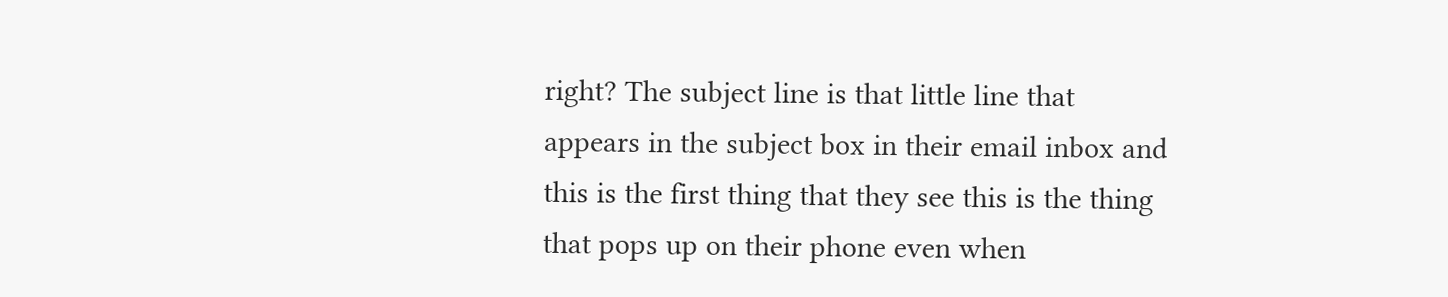right? The subject line is that little line that appears in the subject box in their email inbox and this is the first thing that they see this is the thing that pops up on their phone even when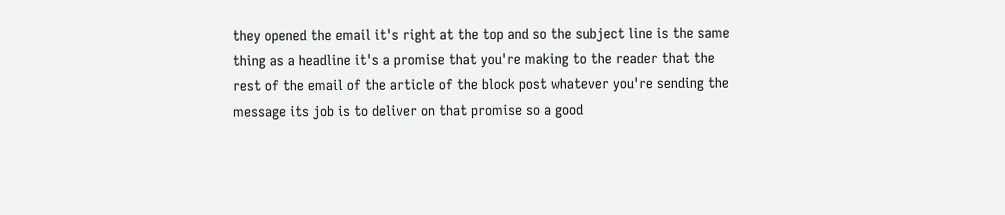they opened the email it's right at the top and so the subject line is the same thing as a headline it's a promise that you're making to the reader that the rest of the email of the article of the block post whatever you're sending the message its job is to deliver on that promise so a good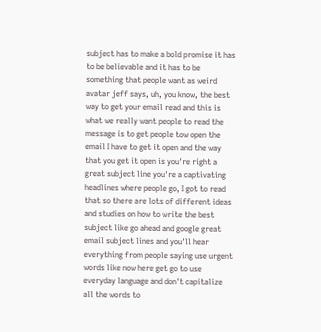subject has to make a bold promise it has to be believable and it has to be something that people want as weird avatar jeff says, uh, you know, the best way to get your email read and this is what we really want people to read the message is to get people tow open the email I have to get it open and the way that you get it open is you're right a great subject line you're a captivating headlines where people go, I got to read that so there are lots of different ideas and studies on how to write the best subject like go ahead and google great email subject lines and you'll hear everything from people saying use urgent words like now here get go to use everyday language and don't capitalize all the words to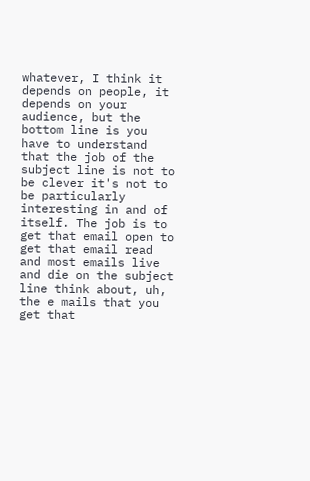whatever, I think it depends on people, it depends on your audience, but the bottom line is you have to understand that the job of the subject line is not to be clever it's not to be particularly interesting in and of itself. The job is to get that email open to get that email read and most emails live and die on the subject line think about, uh, the e mails that you get that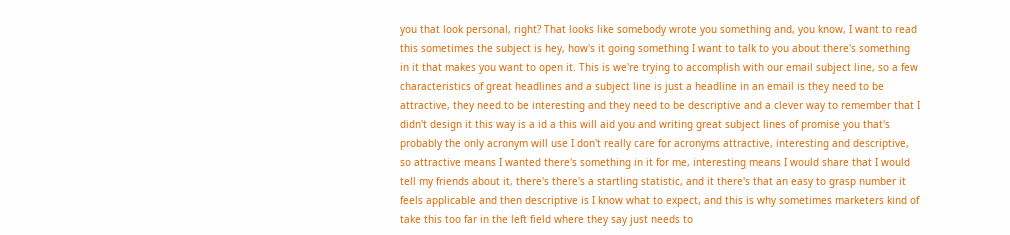you that look personal, right? That looks like somebody wrote you something and, you know, I want to read this sometimes the subject is hey, how's it going something I want to talk to you about there's something in it that makes you want to open it. This is we're trying to accomplish with our email subject line, so a few characteristics of great headlines and a subject line is just a headline in an email is they need to be attractive, they need to be interesting and they need to be descriptive and a clever way to remember that I didn't design it this way is a id a this will aid you and writing great subject lines of promise you that's probably the only acronym will use I don't really care for acronyms attractive, interesting and descriptive, so attractive means I wanted there's something in it for me, interesting means I would share that I would tell my friends about it, there's there's a startling statistic, and it there's that an easy to grasp number it feels applicable and then descriptive is I know what to expect, and this is why sometimes marketers kind of take this too far in the left field where they say just needs to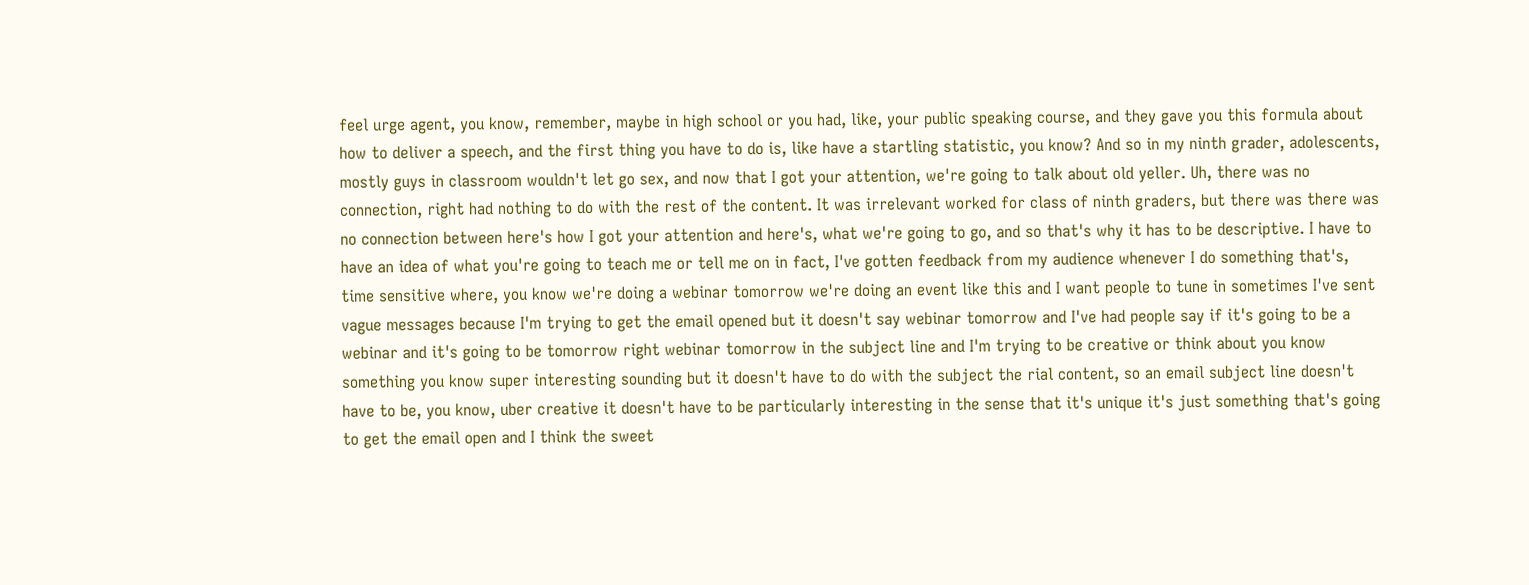feel urge agent, you know, remember, maybe in high school or you had, like, your public speaking course, and they gave you this formula about how to deliver a speech, and the first thing you have to do is, like have a startling statistic, you know? And so in my ninth grader, adolescents, mostly guys in classroom wouldn't let go sex, and now that I got your attention, we're going to talk about old yeller. Uh, there was no connection, right had nothing to do with the rest of the content. It was irrelevant worked for class of ninth graders, but there was there was no connection between here's how I got your attention and here's, what we're going to go, and so that's why it has to be descriptive. I have to have an idea of what you're going to teach me or tell me on in fact, I've gotten feedback from my audience whenever I do something that's, time sensitive where, you know we're doing a webinar tomorrow we're doing an event like this and I want people to tune in sometimes I've sent vague messages because I'm trying to get the email opened but it doesn't say webinar tomorrow and I've had people say if it's going to be a webinar and it's going to be tomorrow right webinar tomorrow in the subject line and I'm trying to be creative or think about you know something you know super interesting sounding but it doesn't have to do with the subject the rial content, so an email subject line doesn't have to be, you know, uber creative it doesn't have to be particularly interesting in the sense that it's unique it's just something that's going to get the email open and I think the sweet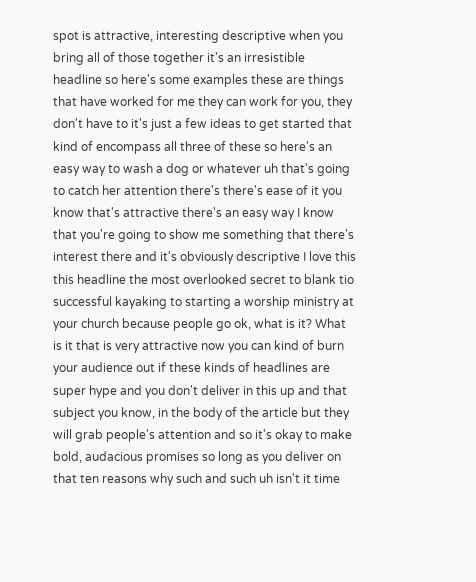spot is attractive, interesting descriptive when you bring all of those together it's an irresistible headline so here's some examples these are things that have worked for me they can work for you, they don't have to it's just a few ideas to get started that kind of encompass all three of these so here's an easy way to wash a dog or whatever uh that's going to catch her attention there's there's ease of it you know that's attractive there's an easy way I know that you're going to show me something that there's interest there and it's obviously descriptive I love this this headline the most overlooked secret to blank tio successful kayaking to starting a worship ministry at your church because people go ok, what is it? What is it that is very attractive now you can kind of burn your audience out if these kinds of headlines are super hype and you don't deliver in this up and that subject you know, in the body of the article but they will grab people's attention and so it's okay to make bold, audacious promises so long as you deliver on that ten reasons why such and such uh isn't it time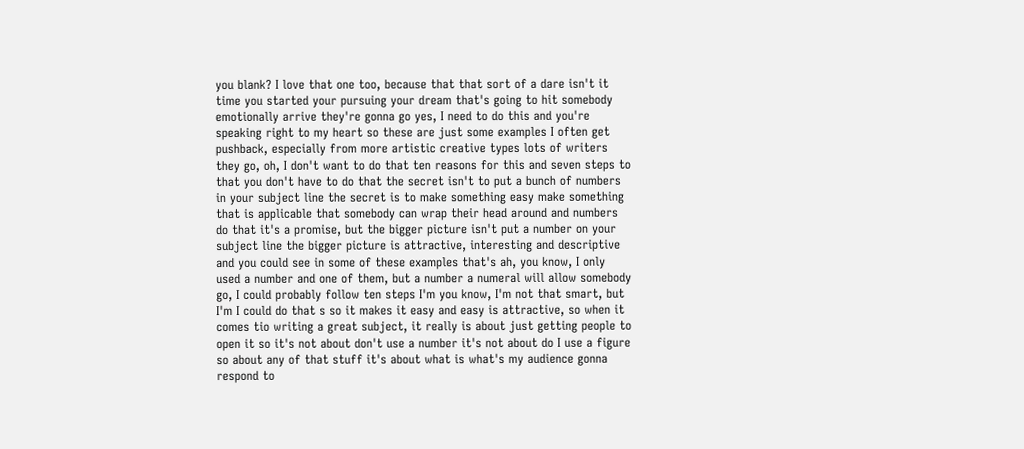you blank? I love that one too, because that that sort of a dare isn't it time you started your pursuing your dream that's going to hit somebody emotionally arrive they're gonna go yes, I need to do this and you're speaking right to my heart so these are just some examples I often get pushback, especially from more artistic creative types lots of writers they go, oh, I don't want to do that ten reasons for this and seven steps to that you don't have to do that the secret isn't to put a bunch of numbers in your subject line the secret is to make something easy make something that is applicable that somebody can wrap their head around and numbers do that it's a promise, but the bigger picture isn't put a number on your subject line the bigger picture is attractive, interesting and descriptive and you could see in some of these examples that's ah, you know, I only used a number and one of them, but a number a numeral will allow somebody go, I could probably follow ten steps I'm you know, I'm not that smart, but I'm I could do that s so it makes it easy and easy is attractive, so when it comes tio writing a great subject, it really is about just getting people to open it so it's not about don't use a number it's not about do I use a figure so about any of that stuff it's about what is what's my audience gonna respond to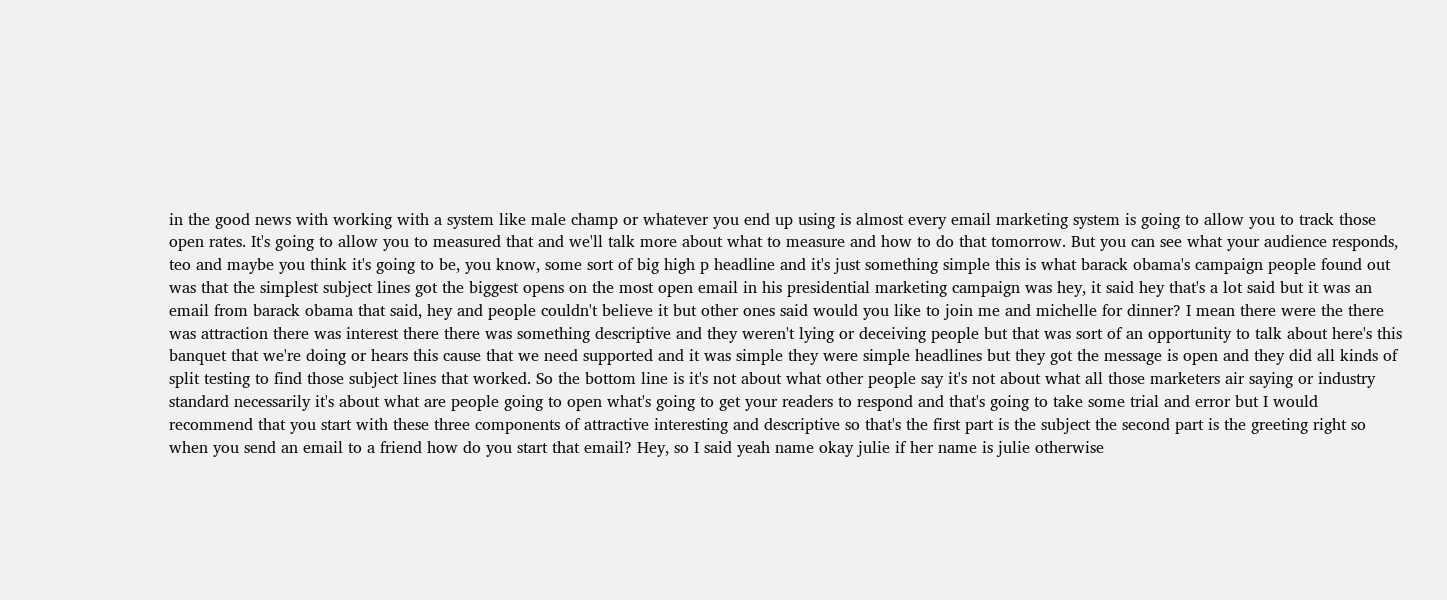in the good news with working with a system like male champ or whatever you end up using is almost every email marketing system is going to allow you to track those open rates. It's going to allow you to measured that and we'll talk more about what to measure and how to do that tomorrow. But you can see what your audience responds, teo and maybe you think it's going to be, you know, some sort of big high p headline and it's just something simple this is what barack obama's campaign people found out was that the simplest subject lines got the biggest opens on the most open email in his presidential marketing campaign was hey, it said hey that's a lot said but it was an email from barack obama that said, hey and people couldn't believe it but other ones said would you like to join me and michelle for dinner? I mean there were the there was attraction there was interest there there was something descriptive and they weren't lying or deceiving people but that was sort of an opportunity to talk about here's this banquet that we're doing or hears this cause that we need supported and it was simple they were simple headlines but they got the message is open and they did all kinds of split testing to find those subject lines that worked. So the bottom line is it's not about what other people say it's not about what all those marketers air saying or industry standard necessarily it's about what are people going to open what's going to get your readers to respond and that's going to take some trial and error but I would recommend that you start with these three components of attractive interesting and descriptive so that's the first part is the subject the second part is the greeting right so when you send an email to a friend how do you start that email? Hey, so I said yeah name okay julie if her name is julie otherwise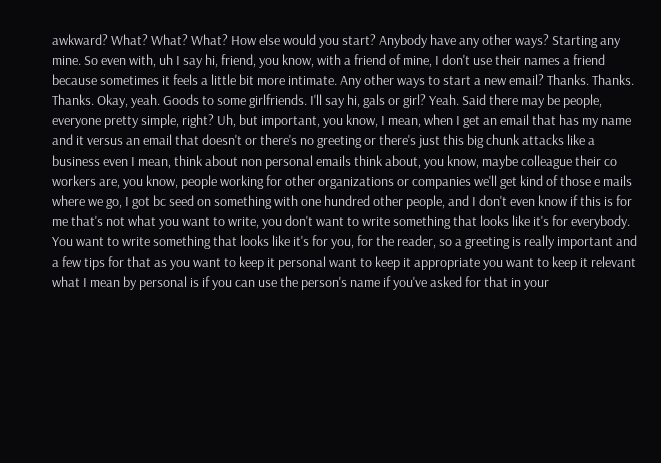awkward? What? What? What? How else would you start? Anybody have any other ways? Starting any mine. So even with, uh I say hi, friend, you know, with a friend of mine, I don't use their names a friend because sometimes it feels a little bit more intimate. Any other ways to start a new email? Thanks. Thanks. Thanks. Okay, yeah. Goods to some girlfriends. I'll say hi, gals or girl? Yeah. Said there may be people, everyone pretty simple, right? Uh, but important, you know, I mean, when I get an email that has my name and it versus an email that doesn't or there's no greeting or there's just this big chunk attacks like a business even I mean, think about non personal emails think about, you know, maybe colleague their co workers are, you know, people working for other organizations or companies we'll get kind of those e mails where we go, I got bc seed on something with one hundred other people, and I don't even know if this is for me that's not what you want to write, you don't want to write something that looks like it's for everybody. You want to write something that looks like it's for you, for the reader, so a greeting is really important and a few tips for that as you want to keep it personal want to keep it appropriate you want to keep it relevant what I mean by personal is if you can use the person's name if you've asked for that in your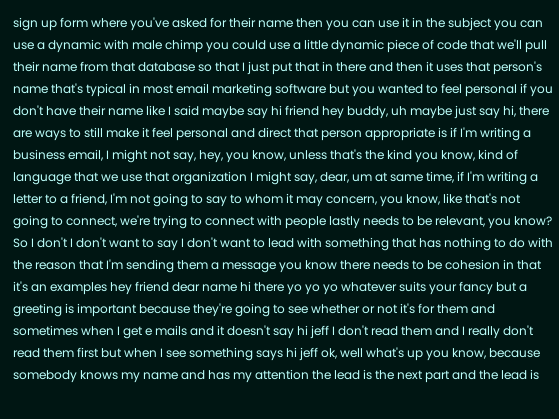sign up form where you've asked for their name then you can use it in the subject you can use a dynamic with male chimp you could use a little dynamic piece of code that we'll pull their name from that database so that I just put that in there and then it uses that person's name that's typical in most email marketing software but you wanted to feel personal if you don't have their name like I said maybe say hi friend hey buddy, uh maybe just say hi, there are ways to still make it feel personal and direct that person appropriate is if I'm writing a business email, I might not say, hey, you know, unless that's the kind you know, kind of language that we use that organization I might say, dear, um at same time, if I'm writing a letter to a friend, I'm not going to say to whom it may concern, you know, like that's not going to connect, we're trying to connect with people lastly needs to be relevant, you know? So I don't I don't want to say I don't want to lead with something that has nothing to do with the reason that I'm sending them a message you know there needs to be cohesion in that it's an examples hey friend dear name hi there yo yo yo whatever suits your fancy but a greeting is important because they're going to see whether or not it's for them and sometimes when I get e mails and it doesn't say hi jeff I don't read them and I really don't read them first but when I see something says hi jeff ok, well what's up you know, because somebody knows my name and has my attention the lead is the next part and the lead is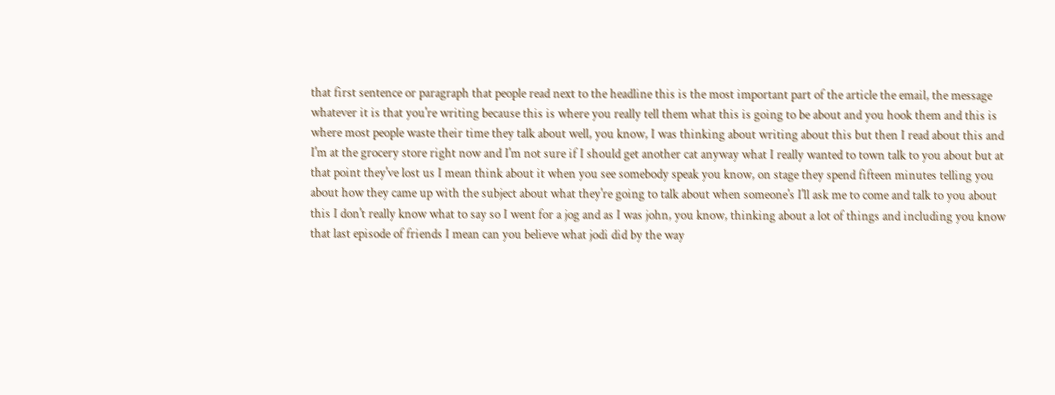that first sentence or paragraph that people read next to the headline this is the most important part of the article the email, the message whatever it is that you're writing because this is where you really tell them what this is going to be about and you hook them and this is where most people waste their time they talk about well, you know, I was thinking about writing about this but then I read about this and I'm at the grocery store right now and I'm not sure if I should get another cat anyway what I really wanted to town talk to you about but at that point they've lost us I mean think about it when you see somebody speak you know, on stage they spend fifteen minutes telling you about how they came up with the subject about what they're going to talk about when someone's I'll ask me to come and talk to you about this I don't really know what to say so I went for a jog and as I was john, you know, thinking about a lot of things and including you know that last episode of friends I mean can you believe what jodi did by the way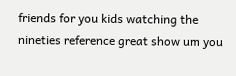friends for you kids watching the nineties reference great show um you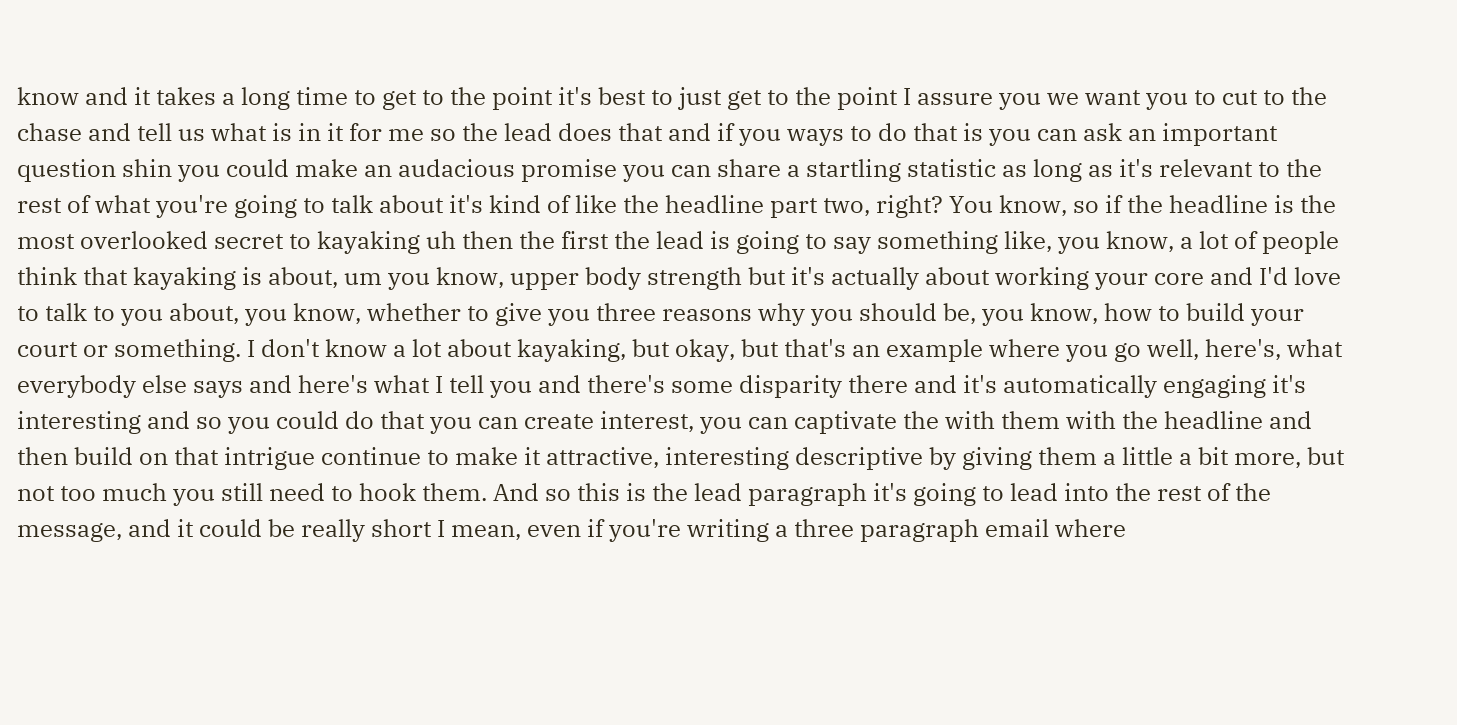know and it takes a long time to get to the point it's best to just get to the point I assure you we want you to cut to the chase and tell us what is in it for me so the lead does that and if you ways to do that is you can ask an important question shin you could make an audacious promise you can share a startling statistic as long as it's relevant to the rest of what you're going to talk about it's kind of like the headline part two, right? You know, so if the headline is the most overlooked secret to kayaking uh then the first the lead is going to say something like, you know, a lot of people think that kayaking is about, um you know, upper body strength but it's actually about working your core and I'd love to talk to you about, you know, whether to give you three reasons why you should be, you know, how to build your court or something. I don't know a lot about kayaking, but okay, but that's an example where you go well, here's, what everybody else says and here's what I tell you and there's some disparity there and it's automatically engaging it's interesting and so you could do that you can create interest, you can captivate the with them with the headline and then build on that intrigue continue to make it attractive, interesting descriptive by giving them a little a bit more, but not too much you still need to hook them. And so this is the lead paragraph it's going to lead into the rest of the message, and it could be really short I mean, even if you're writing a three paragraph email where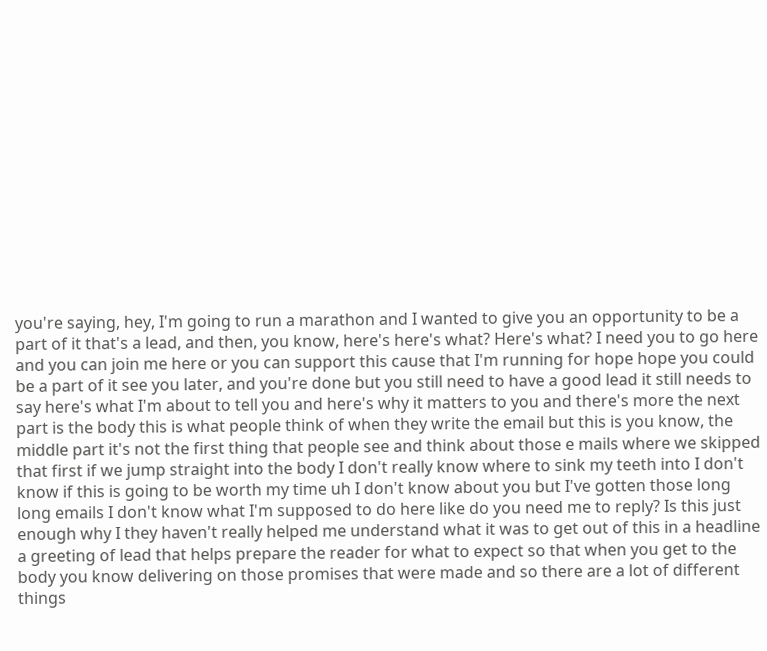you're saying, hey, I'm going to run a marathon and I wanted to give you an opportunity to be a part of it that's a lead, and then, you know, here's here's what? Here's what? I need you to go here and you can join me here or you can support this cause that I'm running for hope hope you could be a part of it see you later, and you're done but you still need to have a good lead it still needs to say here's what I'm about to tell you and here's why it matters to you and there's more the next part is the body this is what people think of when they write the email but this is you know, the middle part it's not the first thing that people see and think about those e mails where we skipped that first if we jump straight into the body I don't really know where to sink my teeth into I don't know if this is going to be worth my time uh I don't know about you but I've gotten those long long emails I don't know what I'm supposed to do here like do you need me to reply? Is this just enough why I they haven't really helped me understand what it was to get out of this in a headline a greeting of lead that helps prepare the reader for what to expect so that when you get to the body you know delivering on those promises that were made and so there are a lot of different things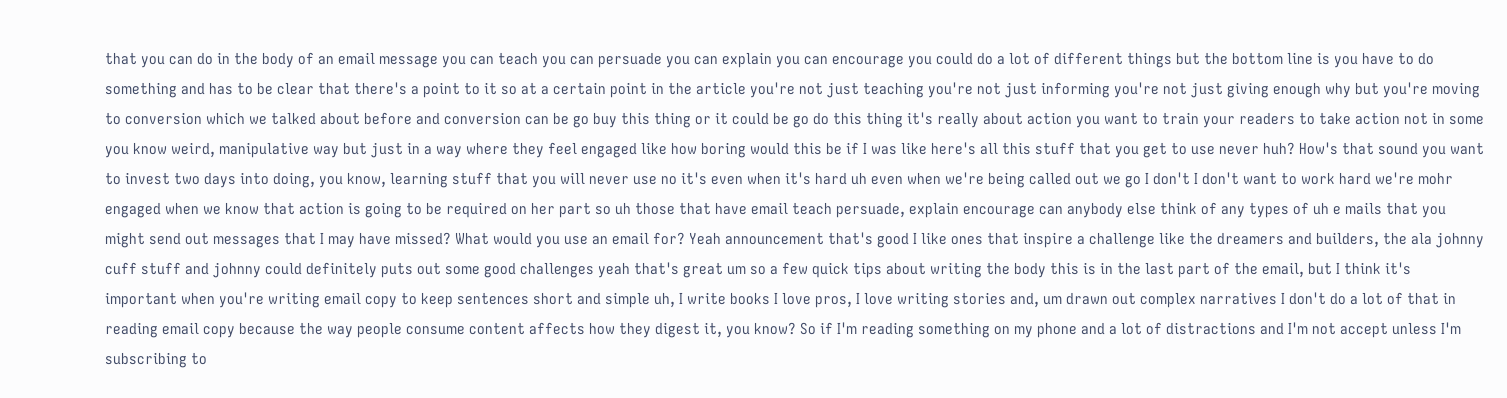that you can do in the body of an email message you can teach you can persuade you can explain you can encourage you could do a lot of different things but the bottom line is you have to do something and has to be clear that there's a point to it so at a certain point in the article you're not just teaching you're not just informing you're not just giving enough why but you're moving to conversion which we talked about before and conversion can be go buy this thing or it could be go do this thing it's really about action you want to train your readers to take action not in some you know weird, manipulative way but just in a way where they feel engaged like how boring would this be if I was like here's all this stuff that you get to use never huh? How's that sound you want to invest two days into doing, you know, learning stuff that you will never use no it's even when it's hard uh even when we're being called out we go I don't I don't want to work hard we're mohr engaged when we know that action is going to be required on her part so uh those that have email teach persuade, explain encourage can anybody else think of any types of uh e mails that you might send out messages that I may have missed? What would you use an email for? Yeah announcement that's good I like ones that inspire a challenge like the dreamers and builders, the ala johnny cuff stuff and johnny could definitely puts out some good challenges yeah that's great um so a few quick tips about writing the body this is in the last part of the email, but I think it's important when you're writing email copy to keep sentences short and simple uh, I write books I love pros, I love writing stories and, um drawn out complex narratives I don't do a lot of that in reading email copy because the way people consume content affects how they digest it, you know? So if I'm reading something on my phone and a lot of distractions and I'm not accept unless I'm subscribing to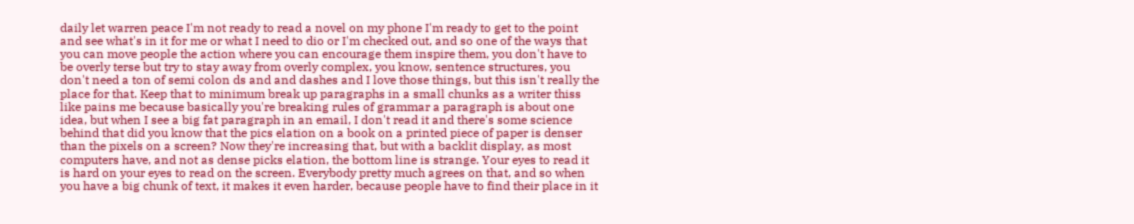daily let warren peace I'm not ready to read a novel on my phone I'm ready to get to the point and see what's in it for me or what I need to dio or I'm checked out, and so one of the ways that you can move people the action where you can encourage them inspire them, you don't have to be overly terse but try to stay away from overly complex, you know, sentence structures, you don't need a ton of semi colon ds and and dashes and I love those things, but this isn't really the place for that. Keep that to minimum break up paragraphs in a small chunks as a writer thiss like pains me because basically you're breaking rules of grammar a paragraph is about one idea, but when I see a big fat paragraph in an email, I don't read it and there's some science behind that did you know that the pics elation on a book on a printed piece of paper is denser than the pixels on a screen? Now they're increasing that, but with a backlit display, as most computers have, and not as dense picks elation, the bottom line is strange. Your eyes to read it is hard on your eyes to read on the screen. Everybody pretty much agrees on that, and so when you have a big chunk of text, it makes it even harder, because people have to find their place in it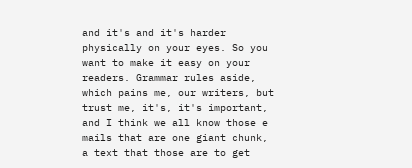and it's and it's harder physically on your eyes. So you want to make it easy on your readers. Grammar rules aside, which pains me, our writers, but trust me, it's, it's important, and I think we all know those e mails that are one giant chunk, a text that those are to get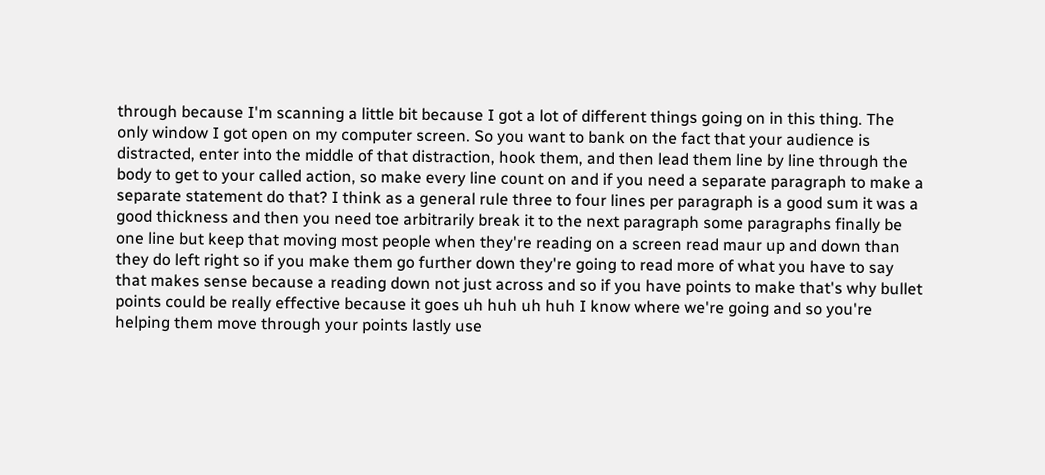through because I'm scanning a little bit because I got a lot of different things going on in this thing. The only window I got open on my computer screen. So you want to bank on the fact that your audience is distracted, enter into the middle of that distraction, hook them, and then lead them line by line through the body to get to your called action, so make every line count on and if you need a separate paragraph to make a separate statement do that? I think as a general rule three to four lines per paragraph is a good sum it was a good thickness and then you need toe arbitrarily break it to the next paragraph some paragraphs finally be one line but keep that moving most people when they're reading on a screen read maur up and down than they do left right so if you make them go further down they're going to read more of what you have to say that makes sense because a reading down not just across and so if you have points to make that's why bullet points could be really effective because it goes uh huh uh huh I know where we're going and so you're helping them move through your points lastly use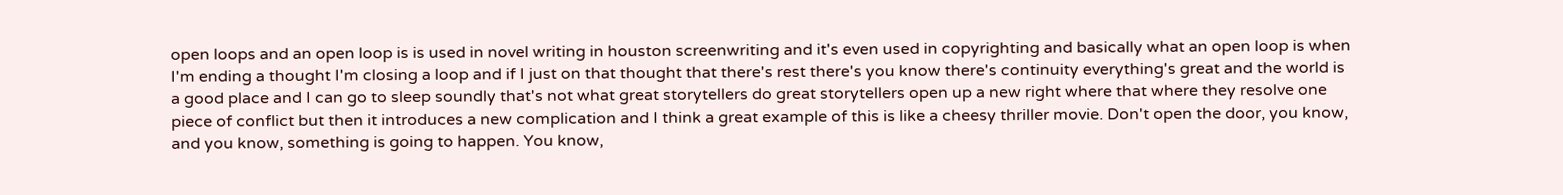open loops and an open loop is is used in novel writing in houston screenwriting and it's even used in copyrighting and basically what an open loop is when I'm ending a thought I'm closing a loop and if I just on that thought that there's rest there's you know there's continuity everything's great and the world is a good place and I can go to sleep soundly that's not what great storytellers do great storytellers open up a new right where that where they resolve one piece of conflict but then it introduces a new complication and I think a great example of this is like a cheesy thriller movie. Don't open the door, you know, and you know, something is going to happen. You know,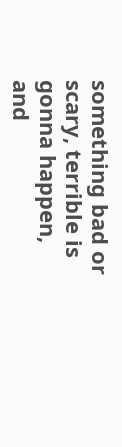something bad or scary, terrible is gonna happen, and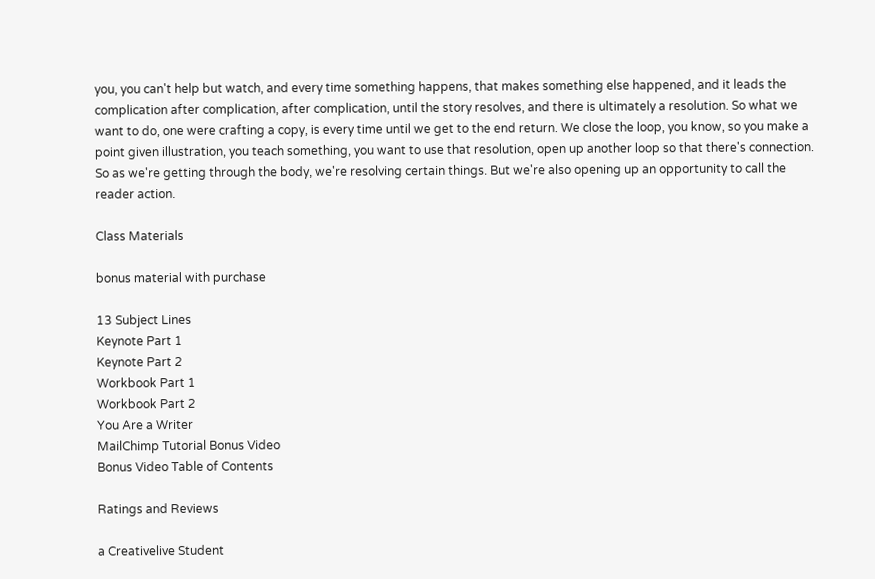you, you can't help but watch, and every time something happens, that makes something else happened, and it leads the complication after complication, after complication, until the story resolves, and there is ultimately a resolution. So what we want to do, one were crafting a copy, is every time until we get to the end return. We close the loop, you know, so you make a point given illustration, you teach something, you want to use that resolution, open up another loop so that there's connection. So as we're getting through the body, we're resolving certain things. But we're also opening up an opportunity to call the reader action.

Class Materials

bonus material with purchase

13 Subject Lines
Keynote Part 1
Keynote Part 2
Workbook Part 1
Workbook Part 2
You Are a Writer
MailChimp Tutorial Bonus Video
Bonus Video Table of Contents

Ratings and Reviews

a Creativelive Student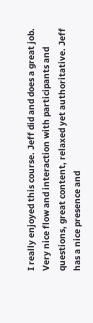I really enjoyed this course. Jeff did and does a great job. Very nice flow and interaction with participants and questions, great content, relaxed yet authoritative. Jeff has a nice presence and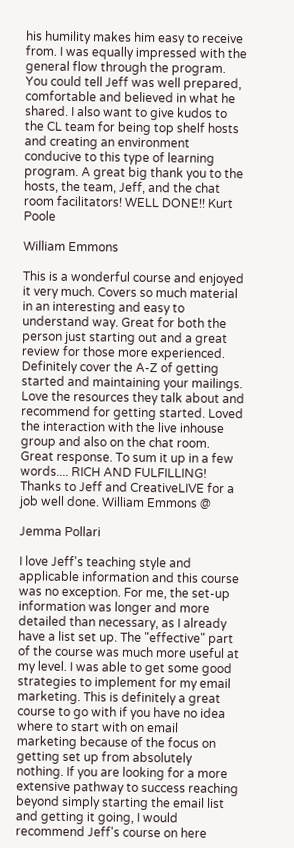his humility makes him easy to receive from. I was equally impressed with the general flow through the program. You could tell Jeff was well prepared, comfortable and believed in what he shared. I also want to give kudos to the CL team for being top shelf hosts and creating an environment conducive to this type of learning program. A great big thank you to the hosts, the team, Jeff, and the chat room facilitators! WELL DONE!! Kurt Poole

William Emmons

This is a wonderful course and enjoyed it very much. Covers so much material in an interesting and easy to understand way. Great for both the person just starting out and a great review for those more experienced. Definitely cover the A-Z of getting started and maintaining your mailings. Love the resources they talk about and recommend for getting started. Loved the interaction with the live inhouse group and also on the chat room. Great response. To sum it up in a few words.... RICH AND FULFILLING! Thanks to Jeff and CreativeLIVE for a job well done. William Emmons @

Jemma Pollari

I love Jeff's teaching style and applicable information and this course was no exception. For me, the set-up information was longer and more detailed than necessary, as I already have a list set up. The "effective" part of the course was much more useful at my level. I was able to get some good strategies to implement for my email marketing. This is definitely a great course to go with if you have no idea where to start with on email marketing because of the focus on getting set up from absolutely nothing. If you are looking for a more extensive pathway to success reaching beyond simply starting the email list and getting it going, I would recommend Jeff's course on here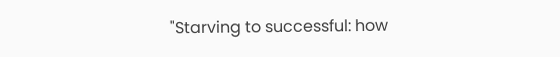"Starving to successful: how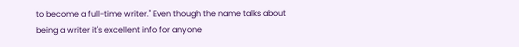to become a full-time writer." Even though the name talks about being a writer it's excellent info for anyone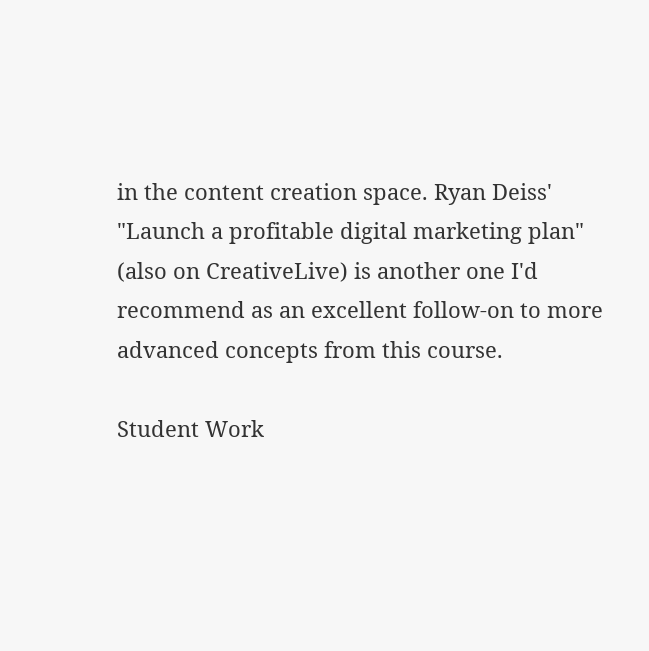in the content creation space. Ryan Deiss' "Launch a profitable digital marketing plan" (also on CreativeLive) is another one I'd recommend as an excellent follow-on to more advanced concepts from this course.

Student Work